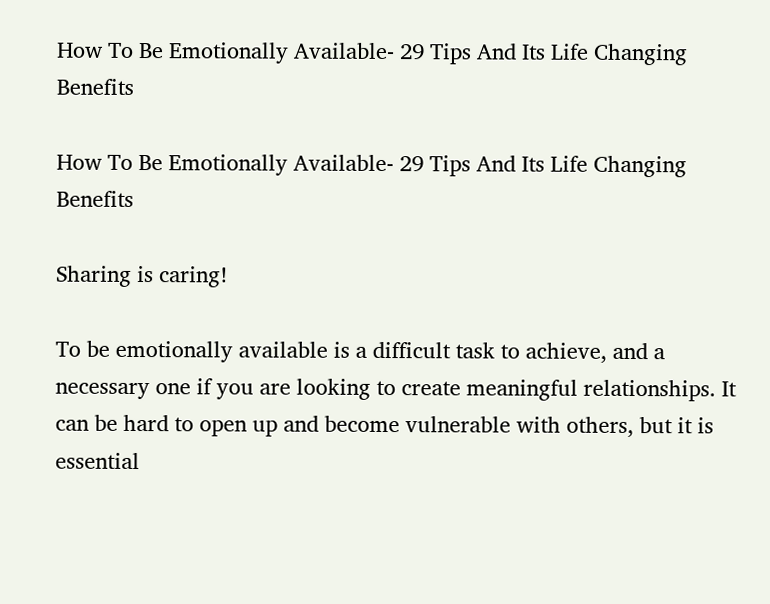How To Be Emotionally Available- 29 Tips And Its Life Changing Benefits

How To Be Emotionally Available- 29 Tips And Its Life Changing Benefits

Sharing is caring!

To be emotionally available is a difficult task to achieve, and a necessary one if you are looking to create meaningful relationships. It can be hard to open up and become vulnerable with others, but it is essential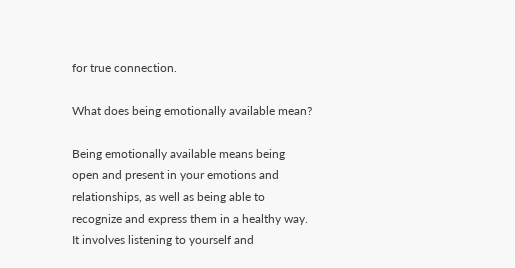for true connection.

What does being emotionally available mean?

Being emotionally available means being open and present in your emotions and relationships, as well as being able to recognize and express them in a healthy way. It involves listening to yourself and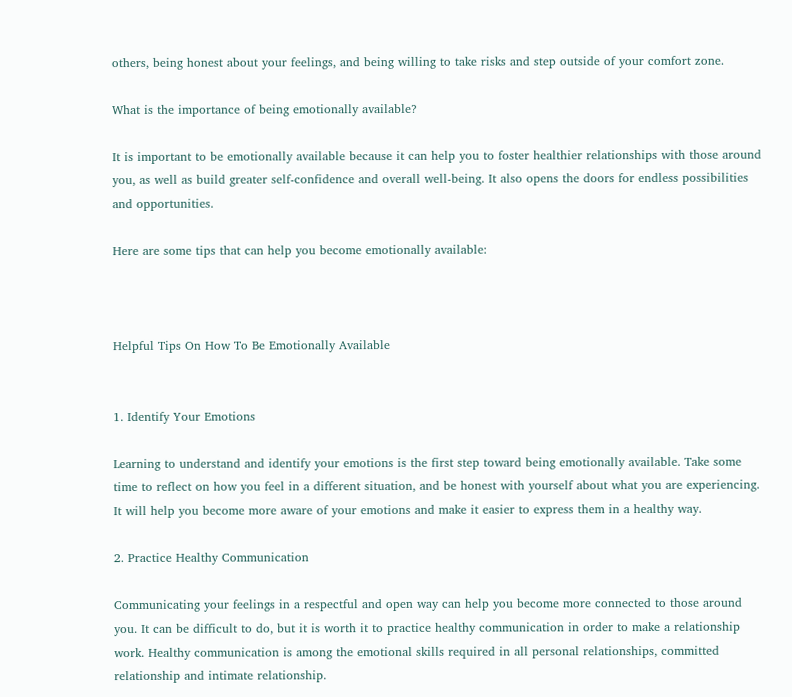others, being honest about your feelings, and being willing to take risks and step outside of your comfort zone.

What is the importance of being emotionally available?

It is important to be emotionally available because it can help you to foster healthier relationships with those around you, as well as build greater self-confidence and overall well-being. It also opens the doors for endless possibilities and opportunities.

Here are some tips that can help you become emotionally available:



Helpful Tips On How To Be Emotionally Available


1. Identify Your Emotions

Learning to understand and identify your emotions is the first step toward being emotionally available. Take some time to reflect on how you feel in a different situation, and be honest with yourself about what you are experiencing. It will help you become more aware of your emotions and make it easier to express them in a healthy way.

2. Practice Healthy Communication

Communicating your feelings in a respectful and open way can help you become more connected to those around you. It can be difficult to do, but it is worth it to practice healthy communication in order to make a relationship work. Healthy communication is among the emotional skills required in all personal relationships, committed relationship and intimate relationship.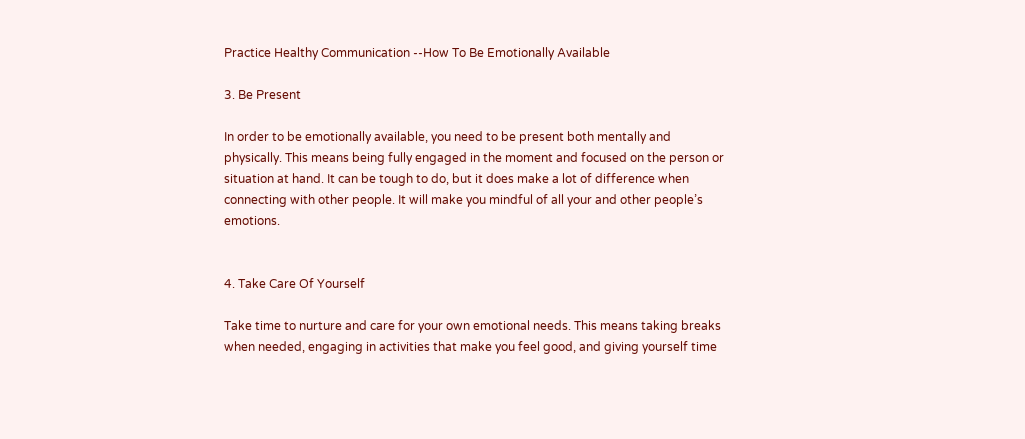Practice Healthy Communication --How To Be Emotionally Available

3. Be Present

In order to be emotionally available, you need to be present both mentally and physically. This means being fully engaged in the moment and focused on the person or situation at hand. It can be tough to do, but it does make a lot of difference when connecting with other people. It will make you mindful of all your and other people’s emotions.


4. Take Care Of Yourself

Take time to nurture and care for your own emotional needs. This means taking breaks when needed, engaging in activities that make you feel good, and giving yourself time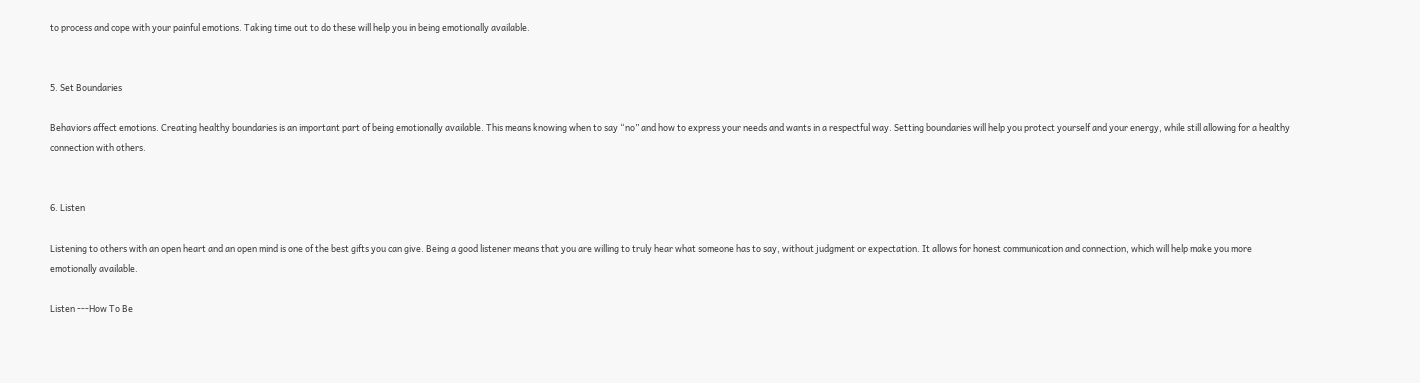to process and cope with your painful emotions. Taking time out to do these will help you in being emotionally available.


5. Set Boundaries

Behaviors affect emotions. Creating healthy boundaries is an important part of being emotionally available. This means knowing when to say “no” and how to express your needs and wants in a respectful way. Setting boundaries will help you protect yourself and your energy, while still allowing for a healthy connection with others.


6. Listen

Listening to others with an open heart and an open mind is one of the best gifts you can give. Being a good listener means that you are willing to truly hear what someone has to say, without judgment or expectation. It allows for honest communication and connection, which will help make you more emotionally available.

Listen ---How To Be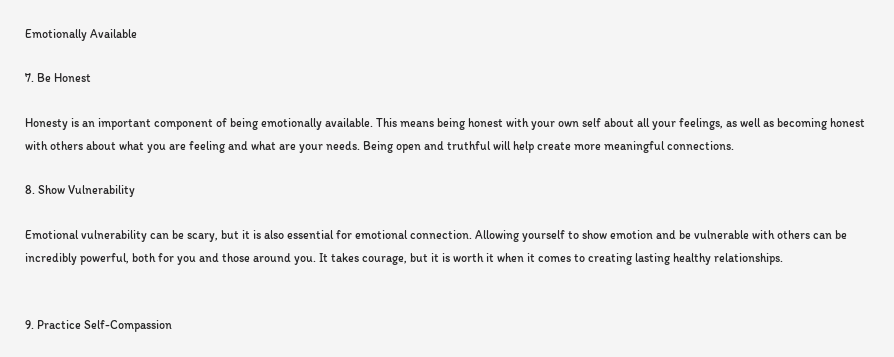Emotionally Available

7. Be Honest

Honesty is an important component of being emotionally available. This means being honest with your own self about all your feelings, as well as becoming honest with others about what you are feeling and what are your needs. Being open and truthful will help create more meaningful connections.

8. Show Vulnerability

Emotional vulnerability can be scary, but it is also essential for emotional connection. Allowing yourself to show emotion and be vulnerable with others can be incredibly powerful, both for you and those around you. It takes courage, but it is worth it when it comes to creating lasting healthy relationships.


9. Practice Self-Compassion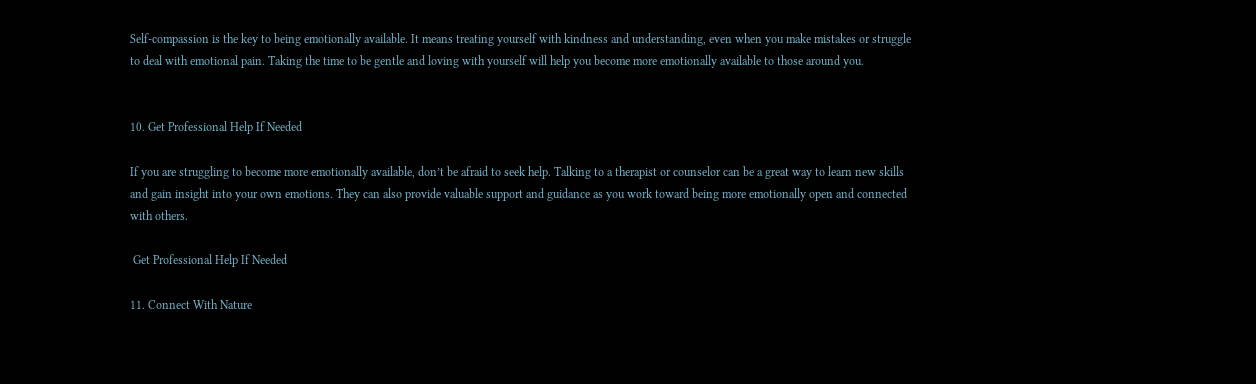Self-compassion is the key to being emotionally available. It means treating yourself with kindness and understanding, even when you make mistakes or struggle to deal with emotional pain. Taking the time to be gentle and loving with yourself will help you become more emotionally available to those around you.


10. Get Professional Help If Needed

If you are struggling to become more emotionally available, don’t be afraid to seek help. Talking to a therapist or counselor can be a great way to learn new skills and gain insight into your own emotions. They can also provide valuable support and guidance as you work toward being more emotionally open and connected with others.

 Get Professional Help If Needed

11. Connect With Nature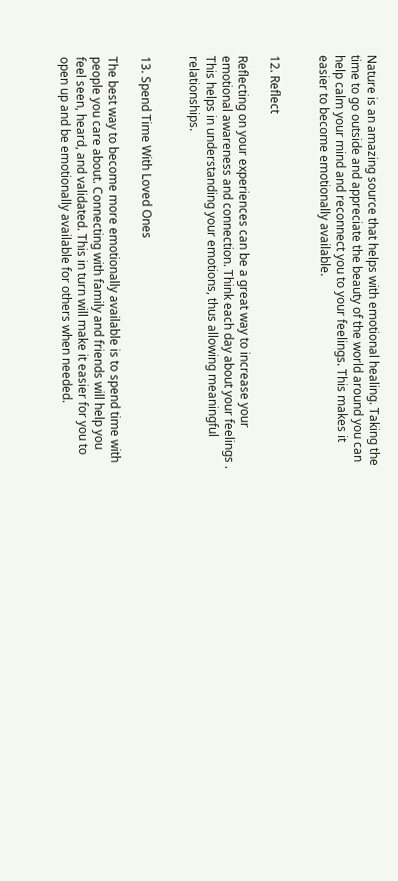Nature is an amazing source that helps with emotional healing. Taking the time to go outside and appreciate the beauty of the world around you can help calm your mind and reconnect you to your feelings. This makes it easier to become emotionally available.


12. Reflect

Reflecting on your experiences can be a great way to increase your emotional awareness and connection. Think each day about your feelings . This helps in understanding your emotions, thus allowing meaningful relationships.


13. Spend Time With Loved Ones

The best way to become more emotionally available is to spend time with people you care about. Connecting with family and friends will help you feel seen, heard, and validated. This in turn will make it easier for you to open up and be emotionally available for others when needed.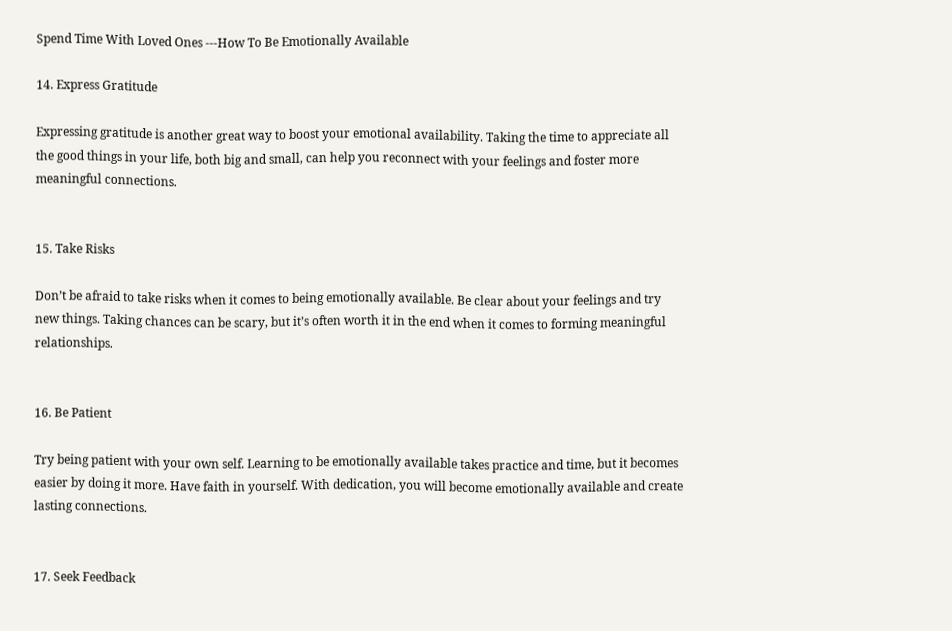Spend Time With Loved Ones ---How To Be Emotionally Available

14. Express Gratitude

Expressing gratitude is another great way to boost your emotional availability. Taking the time to appreciate all the good things in your life, both big and small, can help you reconnect with your feelings and foster more meaningful connections.


15. Take Risks

Don’t be afraid to take risks when it comes to being emotionally available. Be clear about your feelings and try new things. Taking chances can be scary, but it’s often worth it in the end when it comes to forming meaningful relationships.


16. Be Patient

Try being patient with your own self. Learning to be emotionally available takes practice and time, but it becomes easier by doing it more. Have faith in yourself. With dedication, you will become emotionally available and create lasting connections.


17. Seek Feedback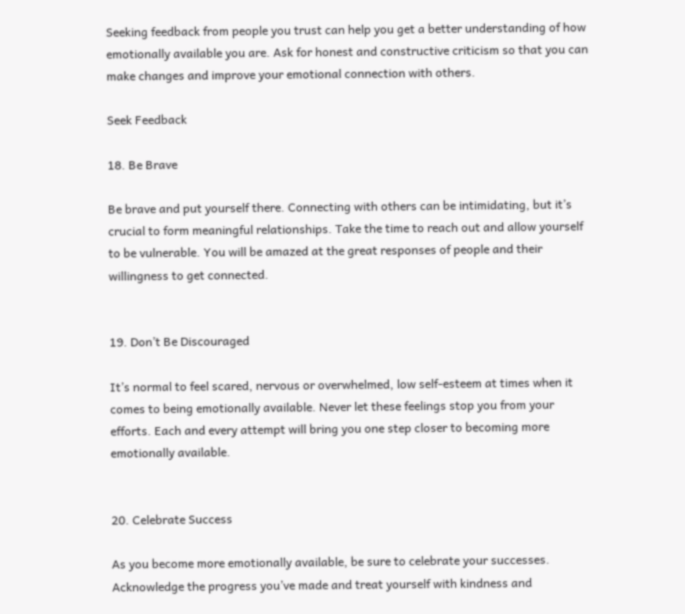Seeking feedback from people you trust can help you get a better understanding of how emotionally available you are. Ask for honest and constructive criticism so that you can make changes and improve your emotional connection with others.

Seek Feedback

18. Be Brave

Be brave and put yourself there. Connecting with others can be intimidating, but it’s crucial to form meaningful relationships. Take the time to reach out and allow yourself to be vulnerable. You will be amazed at the great responses of people and their willingness to get connected.


19. Don’t Be Discouraged

It’s normal to feel scared, nervous or overwhelmed, low self-esteem at times when it comes to being emotionally available. Never let these feelings stop you from your efforts. Each and every attempt will bring you one step closer to becoming more emotionally available.


20. Celebrate Success

As you become more emotionally available, be sure to celebrate your successes. Acknowledge the progress you’ve made and treat yourself with kindness and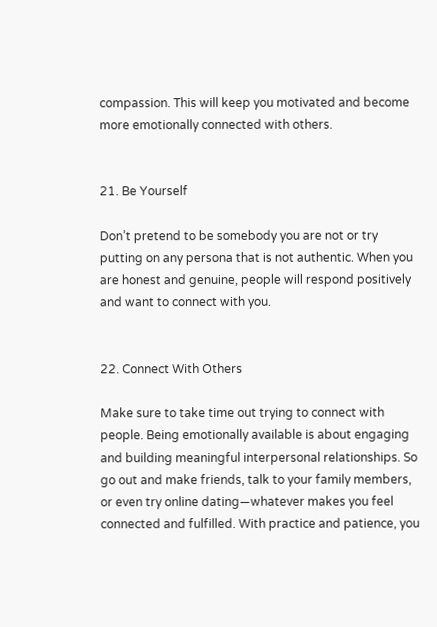compassion. This will keep you motivated and become more emotionally connected with others.


21. Be Yourself

Don’t pretend to be somebody you are not or try putting on any persona that is not authentic. When you are honest and genuine, people will respond positively and want to connect with you.


22. Connect With Others

Make sure to take time out trying to connect with people. Being emotionally available is about engaging and building meaningful interpersonal relationships. So go out and make friends, talk to your family members, or even try online dating—whatever makes you feel connected and fulfilled. With practice and patience, you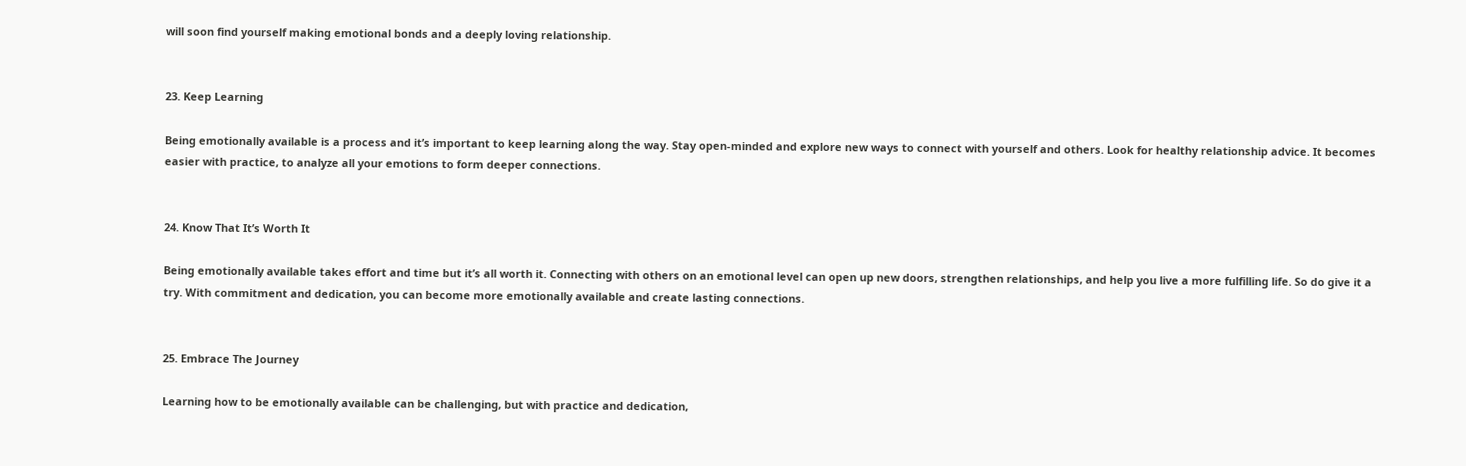will soon find yourself making emotional bonds and a deeply loving relationship.


23. Keep Learning

Being emotionally available is a process and it’s important to keep learning along the way. Stay open-minded and explore new ways to connect with yourself and others. Look for healthy relationship advice. It becomes easier with practice, to analyze all your emotions to form deeper connections.


24. Know That It’s Worth It

Being emotionally available takes effort and time but it’s all worth it. Connecting with others on an emotional level can open up new doors, strengthen relationships, and help you live a more fulfilling life. So do give it a try. With commitment and dedication, you can become more emotionally available and create lasting connections.


25. Embrace The Journey

Learning how to be emotionally available can be challenging, but with practice and dedication,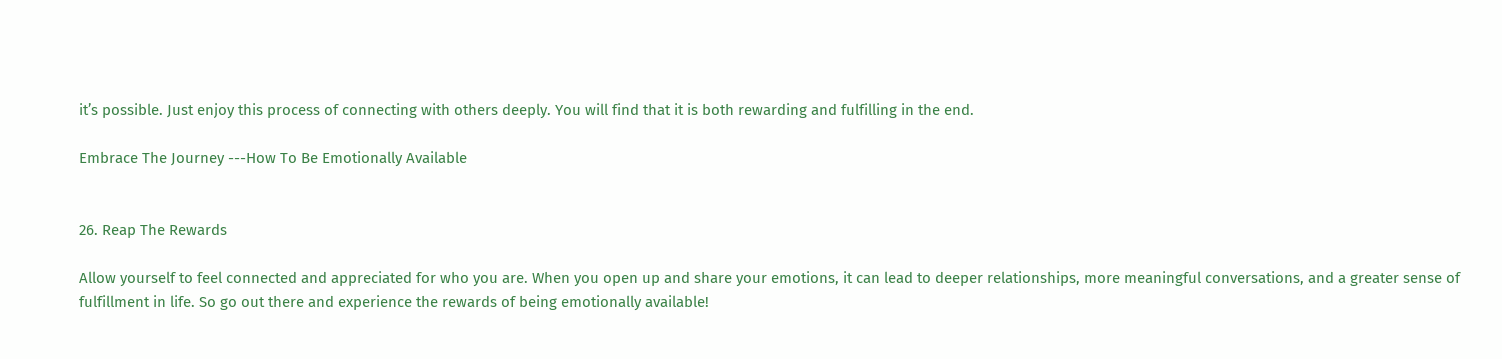it’s possible. Just enjoy this process of connecting with others deeply. You will find that it is both rewarding and fulfilling in the end.

Embrace The Journey ---How To Be Emotionally Available


26. Reap The Rewards

Allow yourself to feel connected and appreciated for who you are. When you open up and share your emotions, it can lead to deeper relationships, more meaningful conversations, and a greater sense of fulfillment in life. So go out there and experience the rewards of being emotionally available!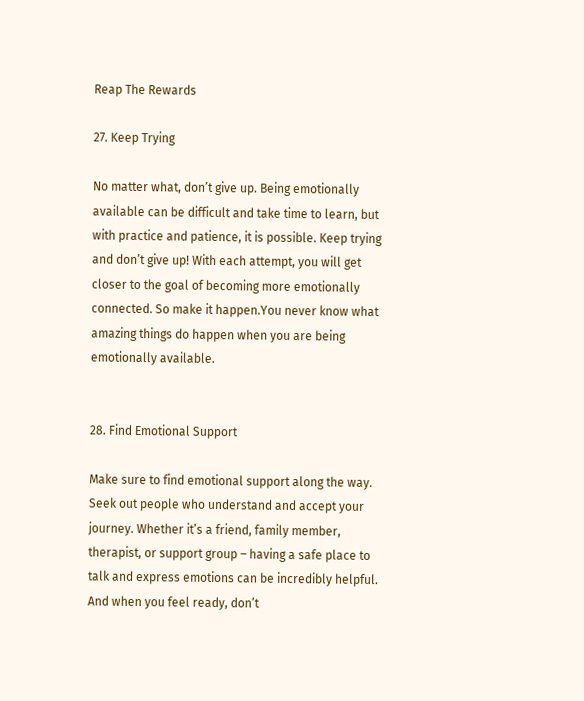Reap The Rewards

27. Keep Trying

No matter what, don’t give up. Being emotionally available can be difficult and take time to learn, but with practice and patience, it is possible. Keep trying and don’t give up! With each attempt, you will get closer to the goal of becoming more emotionally connected. So make it happen.You never know what amazing things do happen when you are being emotionally available.


28. Find Emotional Support

Make sure to find emotional support along the way. Seek out people who understand and accept your journey. Whether it’s a friend, family member, therapist, or support group – having a safe place to talk and express emotions can be incredibly helpful. And when you feel ready, don’t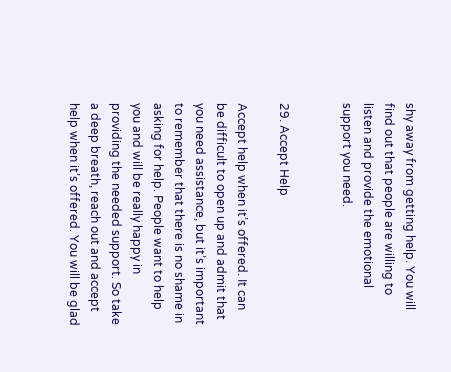shy away from getting help. You will find out that people are willing to listen and provide the emotional support you need.


29. Accept Help

Accept help when it’s offered. It can be difficult to open up and admit that you need assistance, but it’s important to remember that there is no shame in asking for help. People want to help you and will be really happy in providing the needed support. So take a deep breath, reach out and accept help when it’s offered. You will be glad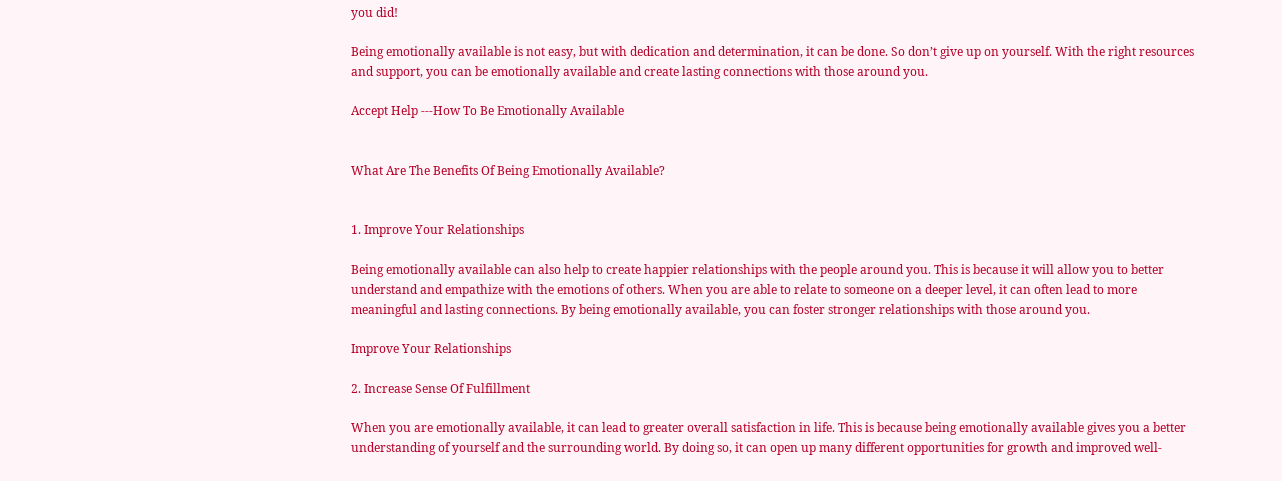you did!

Being emotionally available is not easy, but with dedication and determination, it can be done. So don’t give up on yourself. With the right resources and support, you can be emotionally available and create lasting connections with those around you.

Accept Help ---How To Be Emotionally Available


What Are The Benefits Of Being Emotionally Available?


1. Improve Your Relationships

Being emotionally available can also help to create happier relationships with the people around you. This is because it will allow you to better understand and empathize with the emotions of others. When you are able to relate to someone on a deeper level, it can often lead to more meaningful and lasting connections. By being emotionally available, you can foster stronger relationships with those around you.

Improve Your Relationships

2. Increase Sense Of Fulfillment

When you are emotionally available, it can lead to greater overall satisfaction in life. This is because being emotionally available gives you a better understanding of yourself and the surrounding world. By doing so, it can open up many different opportunities for growth and improved well-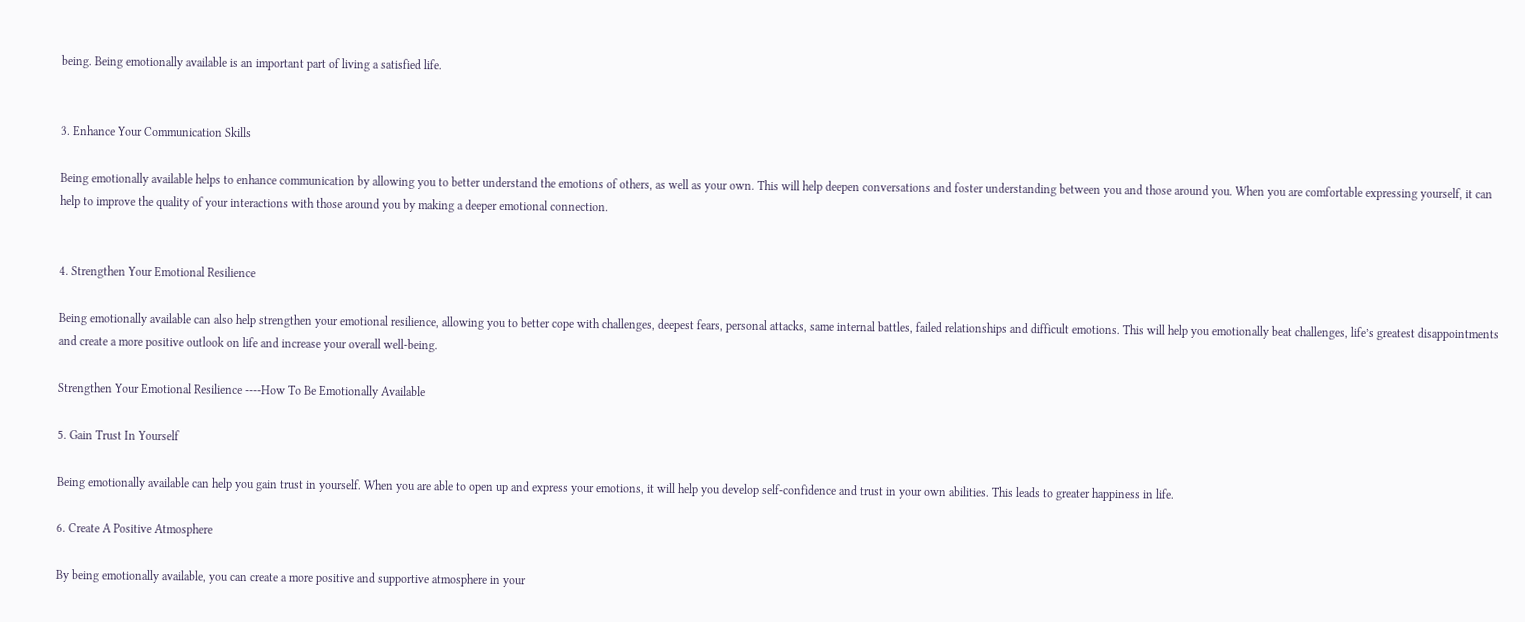being. Being emotionally available is an important part of living a satisfied life.


3. Enhance Your Communication Skills

Being emotionally available helps to enhance communication by allowing you to better understand the emotions of others, as well as your own. This will help deepen conversations and foster understanding between you and those around you. When you are comfortable expressing yourself, it can help to improve the quality of your interactions with those around you by making a deeper emotional connection.


4. Strengthen Your Emotional Resilience

Being emotionally available can also help strengthen your emotional resilience, allowing you to better cope with challenges, deepest fears, personal attacks, same internal battles, failed relationships and difficult emotions. This will help you emotionally beat challenges, life’s greatest disappointments and create a more positive outlook on life and increase your overall well-being.

Strengthen Your Emotional Resilience ----How To Be Emotionally Available

5. Gain Trust In Yourself

Being emotionally available can help you gain trust in yourself. When you are able to open up and express your emotions, it will help you develop self-confidence and trust in your own abilities. This leads to greater happiness in life.

6. Create A Positive Atmosphere

By being emotionally available, you can create a more positive and supportive atmosphere in your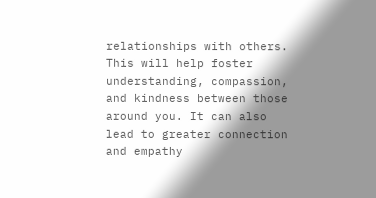relationships with others. This will help foster understanding, compassion, and kindness between those around you. It can also lead to greater connection and empathy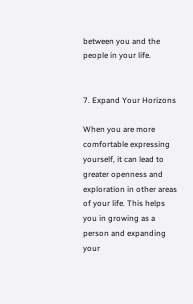between you and the people in your life.


7. Expand Your Horizons

When you are more comfortable expressing yourself, it can lead to greater openness and exploration in other areas of your life. This helps you in growing as a person and expanding your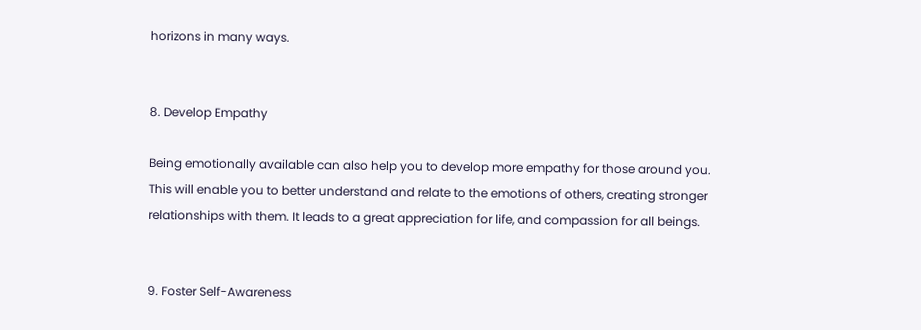horizons in many ways.


8. Develop Empathy

Being emotionally available can also help you to develop more empathy for those around you. This will enable you to better understand and relate to the emotions of others, creating stronger relationships with them. It leads to a great appreciation for life, and compassion for all beings.


9. Foster Self-Awareness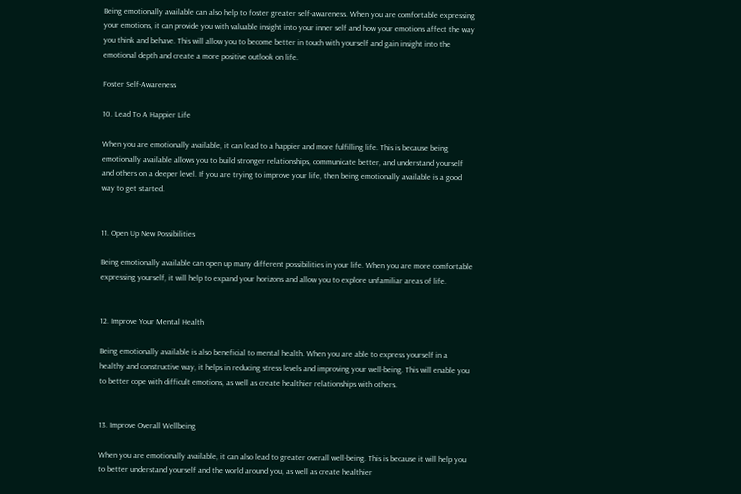Being emotionally available can also help to foster greater self-awareness. When you are comfortable expressing your emotions, it can provide you with valuable insight into your inner self and how your emotions affect the way you think and behave. This will allow you to become better in touch with yourself and gain insight into the emotional depth and create a more positive outlook on life.

Foster Self-Awareness

10. Lead To A Happier Life

When you are emotionally available, it can lead to a happier and more fulfilling life. This is because being emotionally available allows you to build stronger relationships, communicate better, and understand yourself and others on a deeper level. If you are trying to improve your life, then being emotionally available is a good way to get started.


11. Open Up New Possibilities

Being emotionally available can open up many different possibilities in your life. When you are more comfortable expressing yourself, it will help to expand your horizons and allow you to explore unfamiliar areas of life.


12. Improve Your Mental Health

Being emotionally available is also beneficial to mental health. When you are able to express yourself in a healthy and constructive way, it helps in reducing stress levels and improving your well-being. This will enable you to better cope with difficult emotions, as well as create healthier relationships with others.


13. Improve Overall Wellbeing

When you are emotionally available, it can also lead to greater overall well-being. This is because it will help you to better understand yourself and the world around you, as well as create healthier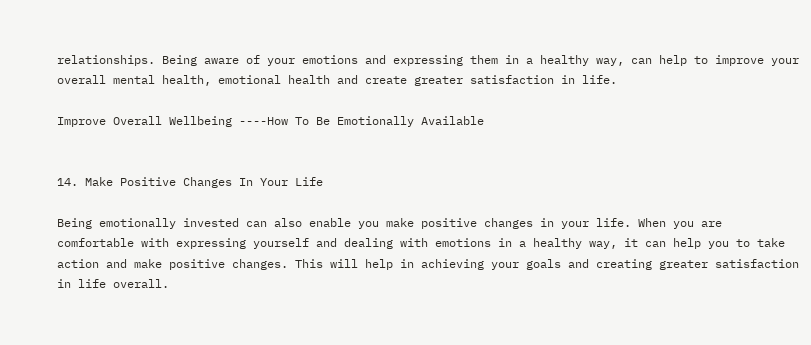relationships. Being aware of your emotions and expressing them in a healthy way, can help to improve your overall mental health, emotional health and create greater satisfaction in life.

Improve Overall Wellbeing ----How To Be Emotionally Available


14. Make Positive Changes In Your Life

Being emotionally invested can also enable you make positive changes in your life. When you are comfortable with expressing yourself and dealing with emotions in a healthy way, it can help you to take action and make positive changes. This will help in achieving your goals and creating greater satisfaction in life overall.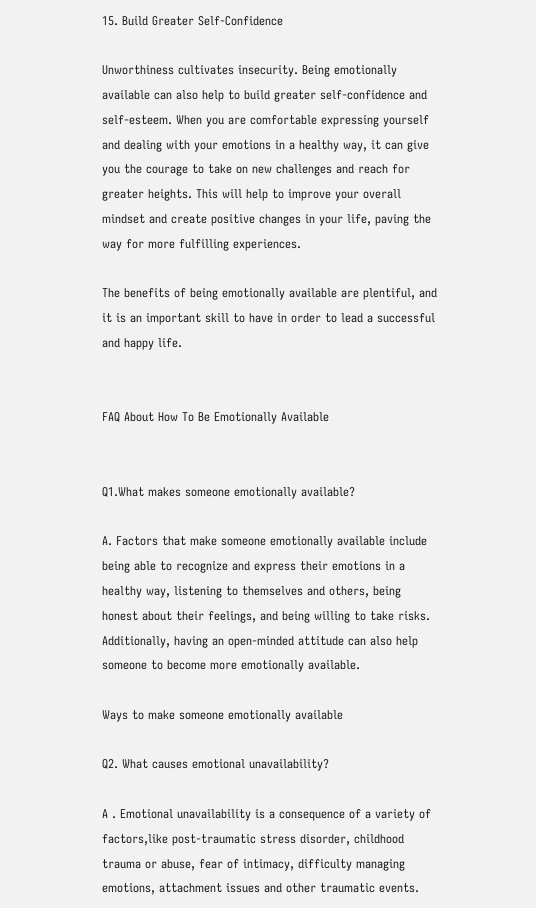15. Build Greater Self-Confidence

Unworthiness cultivates insecurity. Being emotionally available can also help to build greater self-confidence and self-esteem. When you are comfortable expressing yourself and dealing with your emotions in a healthy way, it can give you the courage to take on new challenges and reach for greater heights. This will help to improve your overall mindset and create positive changes in your life, paving the way for more fulfilling experiences.

The benefits of being emotionally available are plentiful, and it is an important skill to have in order to lead a successful and happy life.


FAQ About How To Be Emotionally Available


Q1.What makes someone emotionally available?

A. Factors that make someone emotionally available include being able to recognize and express their emotions in a healthy way, listening to themselves and others, being honest about their feelings, and being willing to take risks. Additionally, having an open-minded attitude can also help someone to become more emotionally available.

Ways to make someone emotionally available

Q2. What causes emotional unavailability?

A . Emotional unavailability is a consequence of a variety of factors,like post-traumatic stress disorder, childhood trauma or abuse, fear of intimacy, difficulty managing emotions, attachment issues and other traumatic events.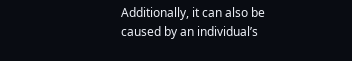Additionally, it can also be caused by an individual’s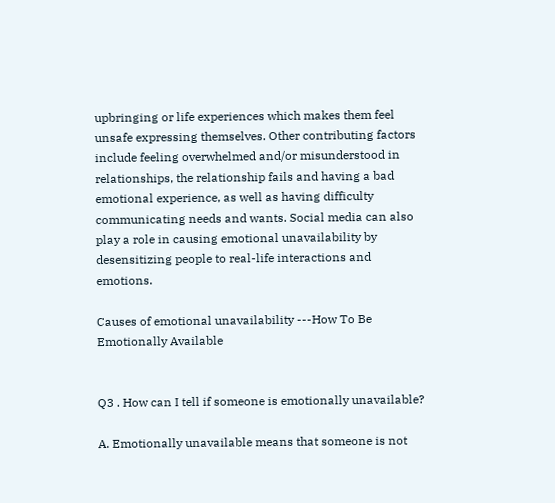upbringing or life experiences which makes them feel unsafe expressing themselves. Other contributing factors include feeling overwhelmed and/or misunderstood in relationships, the relationship fails and having a bad emotional experience, as well as having difficulty communicating needs and wants. Social media can also play a role in causing emotional unavailability by desensitizing people to real-life interactions and emotions.

Causes of emotional unavailability ---How To Be Emotionally Available


Q3 . How can I tell if someone is emotionally unavailable?

A. Emotionally unavailable means that someone is not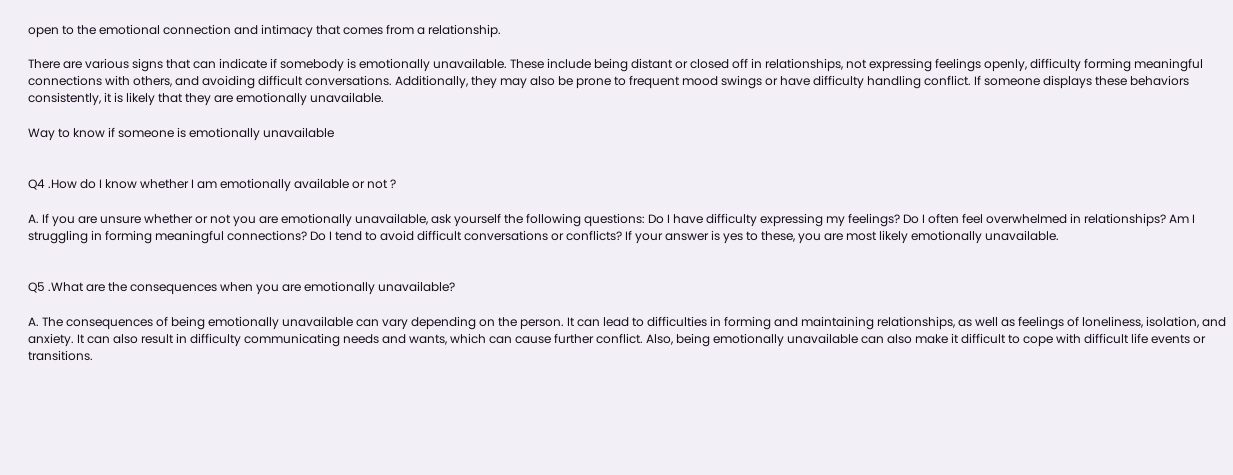open to the emotional connection and intimacy that comes from a relationship.

There are various signs that can indicate if somebody is emotionally unavailable. These include being distant or closed off in relationships, not expressing feelings openly, difficulty forming meaningful connections with others, and avoiding difficult conversations. Additionally, they may also be prone to frequent mood swings or have difficulty handling conflict. If someone displays these behaviors consistently, it is likely that they are emotionally unavailable.

Way to know if someone is emotionally unavailable


Q4 .How do I know whether I am emotionally available or not ?

A. If you are unsure whether or not you are emotionally unavailable, ask yourself the following questions: Do I have difficulty expressing my feelings? Do I often feel overwhelmed in relationships? Am I struggling in forming meaningful connections? Do I tend to avoid difficult conversations or conflicts? If your answer is yes to these, you are most likely emotionally unavailable.


Q5 .What are the consequences when you are emotionally unavailable?

A. The consequences of being emotionally unavailable can vary depending on the person. It can lead to difficulties in forming and maintaining relationships, as well as feelings of loneliness, isolation, and anxiety. It can also result in difficulty communicating needs and wants, which can cause further conflict. Also, being emotionally unavailable can also make it difficult to cope with difficult life events or transitions.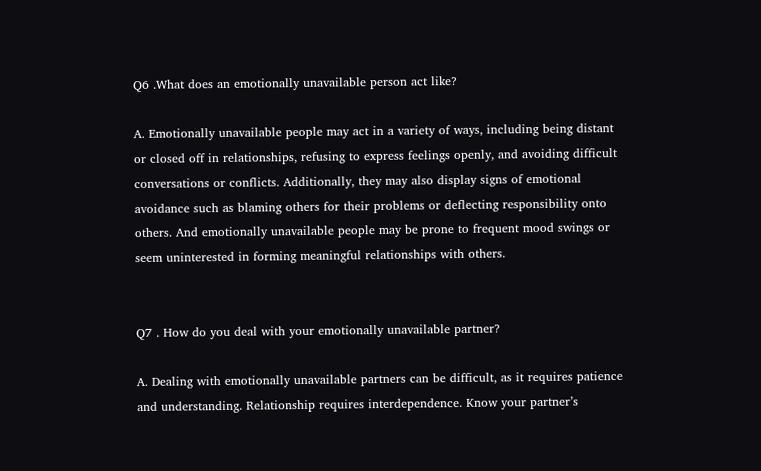Q6 .What does an emotionally unavailable person act like?

A. Emotionally unavailable people may act in a variety of ways, including being distant or closed off in relationships, refusing to express feelings openly, and avoiding difficult conversations or conflicts. Additionally, they may also display signs of emotional avoidance such as blaming others for their problems or deflecting responsibility onto others. And emotionally unavailable people may be prone to frequent mood swings or seem uninterested in forming meaningful relationships with others.


Q7 . How do you deal with your emotionally unavailable partner?

A. Dealing with emotionally unavailable partners can be difficult, as it requires patience and understanding. Relationship requires interdependence. Know your partner’s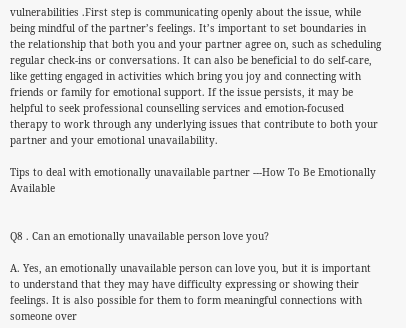vulnerabilities .First step is communicating openly about the issue, while being mindful of the partner’s feelings. It’s important to set boundaries in the relationship that both you and your partner agree on, such as scheduling regular check-ins or conversations. It can also be beneficial to do self-care, like getting engaged in activities which bring you joy and connecting with friends or family for emotional support. If the issue persists, it may be helpful to seek professional counselling services and emotion-focused therapy to work through any underlying issues that contribute to both your partner and your emotional unavailability.

Tips to deal with emotionally unavailable partner ---How To Be Emotionally Available


Q8 . Can an emotionally unavailable person love you?

A. Yes, an emotionally unavailable person can love you, but it is important to understand that they may have difficulty expressing or showing their feelings. It is also possible for them to form meaningful connections with someone over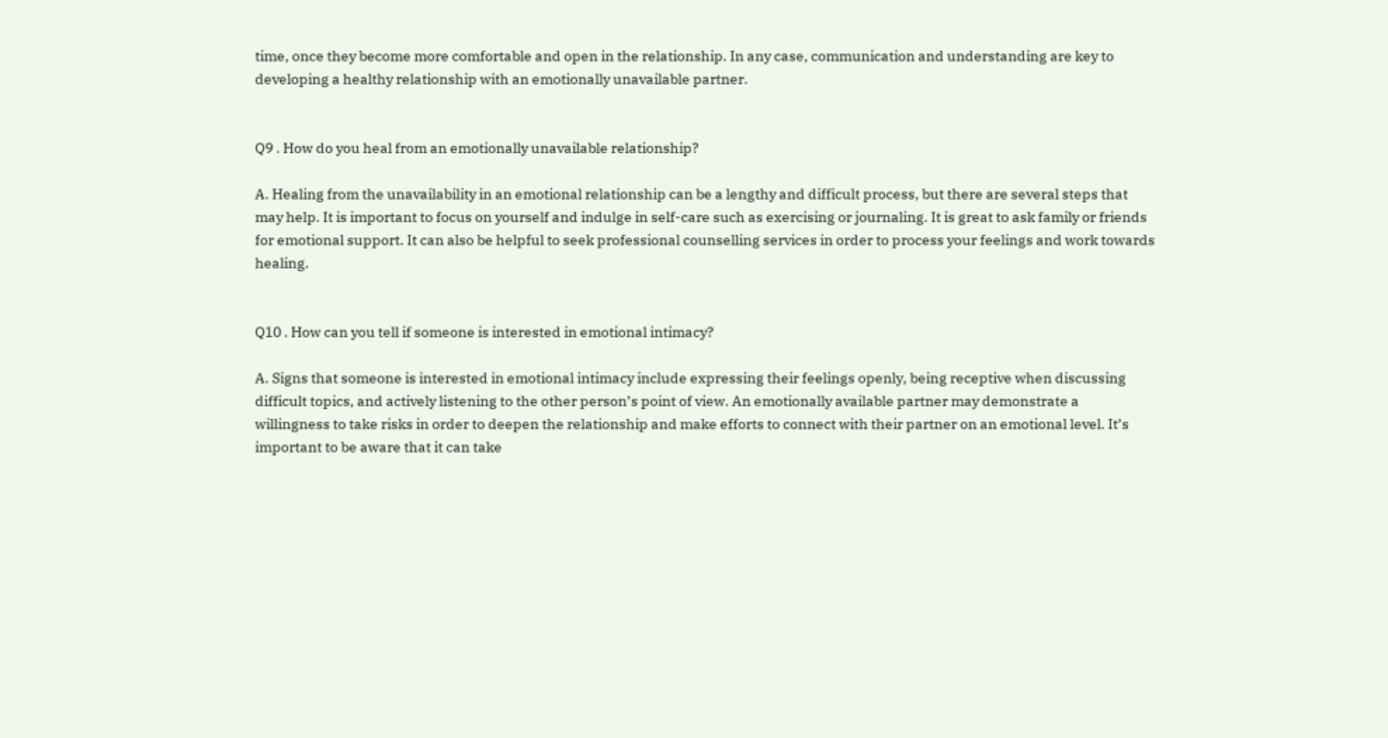time, once they become more comfortable and open in the relationship. In any case, communication and understanding are key to developing a healthy relationship with an emotionally unavailable partner.


Q9 . How do you heal from an emotionally unavailable relationship?

A. Healing from the unavailability in an emotional relationship can be a lengthy and difficult process, but there are several steps that may help. It is important to focus on yourself and indulge in self-care such as exercising or journaling. It is great to ask family or friends for emotional support. It can also be helpful to seek professional counselling services in order to process your feelings and work towards healing.


Q10 . How can you tell if someone is interested in emotional intimacy?

A. Signs that someone is interested in emotional intimacy include expressing their feelings openly, being receptive when discussing difficult topics, and actively listening to the other person’s point of view. An emotionally available partner may demonstrate a willingness to take risks in order to deepen the relationship and make efforts to connect with their partner on an emotional level. It’s important to be aware that it can take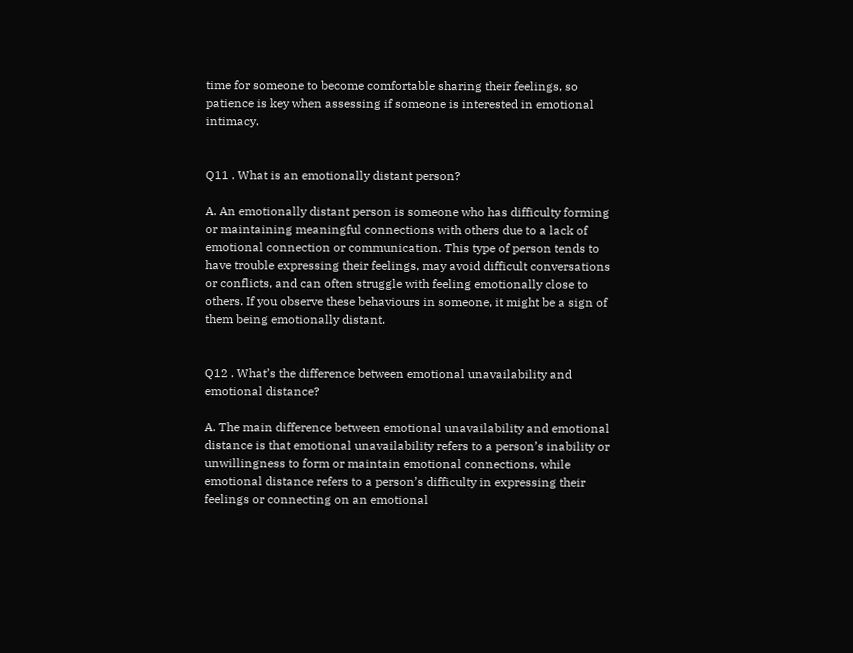time for someone to become comfortable sharing their feelings, so patience is key when assessing if someone is interested in emotional intimacy.


Q11 . What is an emotionally distant person?

A. An emotionally distant person is someone who has difficulty forming or maintaining meaningful connections with others due to a lack of emotional connection or communication. This type of person tends to have trouble expressing their feelings, may avoid difficult conversations or conflicts, and can often struggle with feeling emotionally close to others. If you observe these behaviours in someone, it might be a sign of them being emotionally distant.


Q12 . What’s the difference between emotional unavailability and emotional distance?

A. The main difference between emotional unavailability and emotional distance is that emotional unavailability refers to a person’s inability or unwillingness to form or maintain emotional connections, while emotional distance refers to a person’s difficulty in expressing their feelings or connecting on an emotional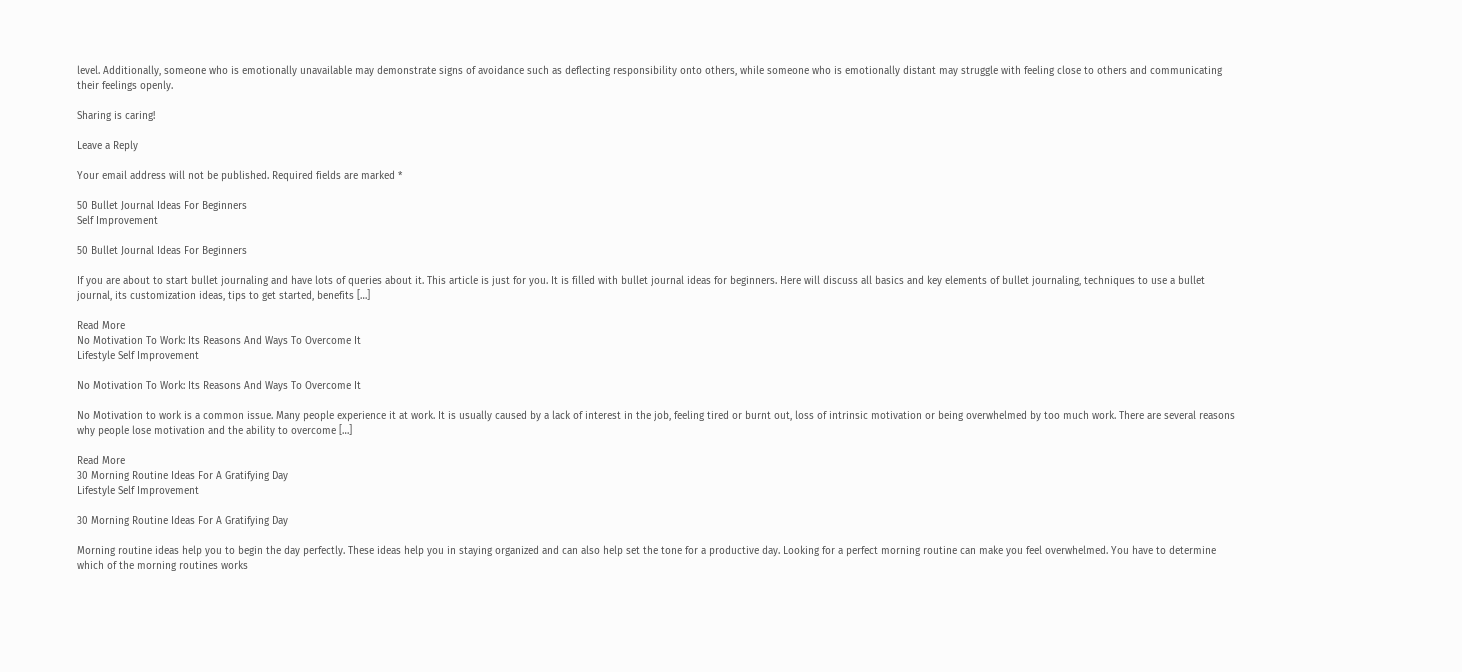level. Additionally, someone who is emotionally unavailable may demonstrate signs of avoidance such as deflecting responsibility onto others, while someone who is emotionally distant may struggle with feeling close to others and communicating their feelings openly.

Sharing is caring!

Leave a Reply

Your email address will not be published. Required fields are marked *

50 Bullet Journal Ideas For Beginners
Self Improvement

50 Bullet Journal Ideas For Beginners

If you are about to start bullet journaling and have lots of queries about it. This article is just for you. It is filled with bullet journal ideas for beginners. Here will discuss all basics and key elements of bullet journaling, techniques to use a bullet journal, its customization ideas, tips to get started, benefits […]

Read More
No Motivation To Work: Its Reasons And Ways To Overcome It
Lifestyle Self Improvement

No Motivation To Work: Its Reasons And Ways To Overcome It

No Motivation to work is a common issue. Many people experience it at work. It is usually caused by a lack of interest in the job, feeling tired or burnt out, loss of intrinsic motivation or being overwhelmed by too much work. There are several reasons why people lose motivation and the ability to overcome […]

Read More
30 Morning Routine Ideas For A Gratifying Day
Lifestyle Self Improvement

30 Morning Routine Ideas For A Gratifying Day

Morning routine ideas help you to begin the day perfectly. These ideas help you in staying organized and can also help set the tone for a productive day. Looking for a perfect morning routine can make you feel overwhelmed. You have to determine which of the morning routines works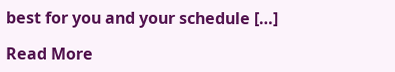best for you and your schedule […]

Read More